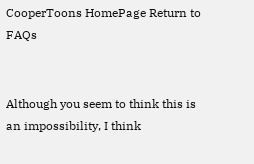CooperToons HomePage Return to FAQs


Although you seem to think this is an impossibility, I think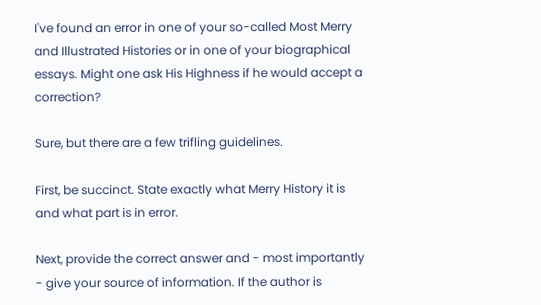I've found an error in one of your so-called Most Merry and Illustrated Histories or in one of your biographical essays. Might one ask His Highness if he would accept a correction?

Sure, but there are a few trifling guidelines.

First, be succinct. State exactly what Merry History it is and what part is in error.

Next, provide the correct answer and - most importantly - give your source of information. If the author is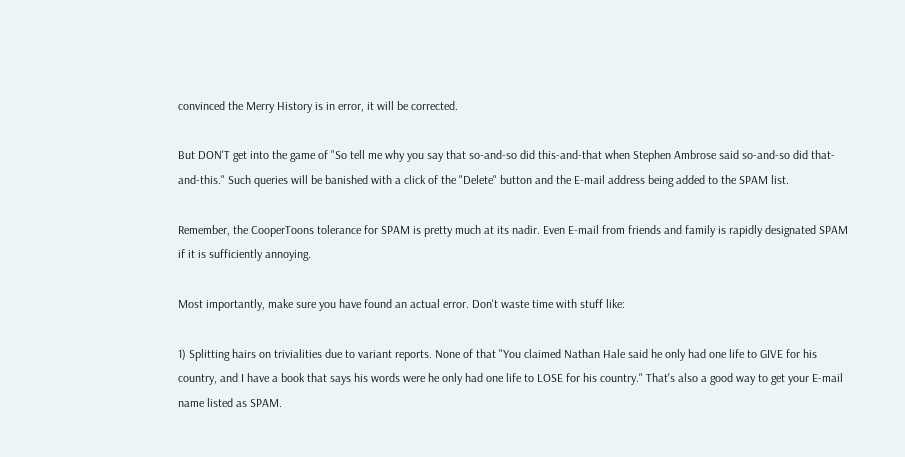convinced the Merry History is in error, it will be corrected.

But DON'T get into the game of "So tell me why you say that so-and-so did this-and-that when Stephen Ambrose said so-and-so did that-and-this." Such queries will be banished with a click of the "Delete" button and the E-mail address being added to the SPAM list.

Remember, the CooperToons tolerance for SPAM is pretty much at its nadir. Even E-mail from friends and family is rapidly designated SPAM if it is sufficiently annoying.

Most importantly, make sure you have found an actual error. Don't waste time with stuff like:

1) Splitting hairs on trivialities due to variant reports. None of that "You claimed Nathan Hale said he only had one life to GIVE for his country, and I have a book that says his words were he only had one life to LOSE for his country." That's also a good way to get your E-mail name listed as SPAM.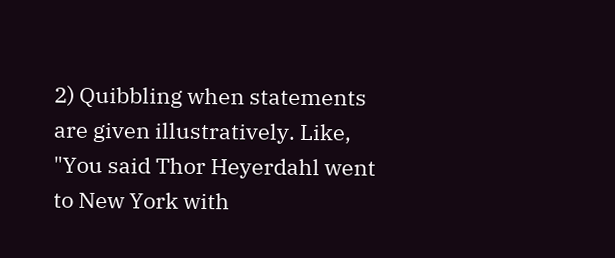2) Quibbling when statements are given illustratively. Like, "You said Thor Heyerdahl went to New York with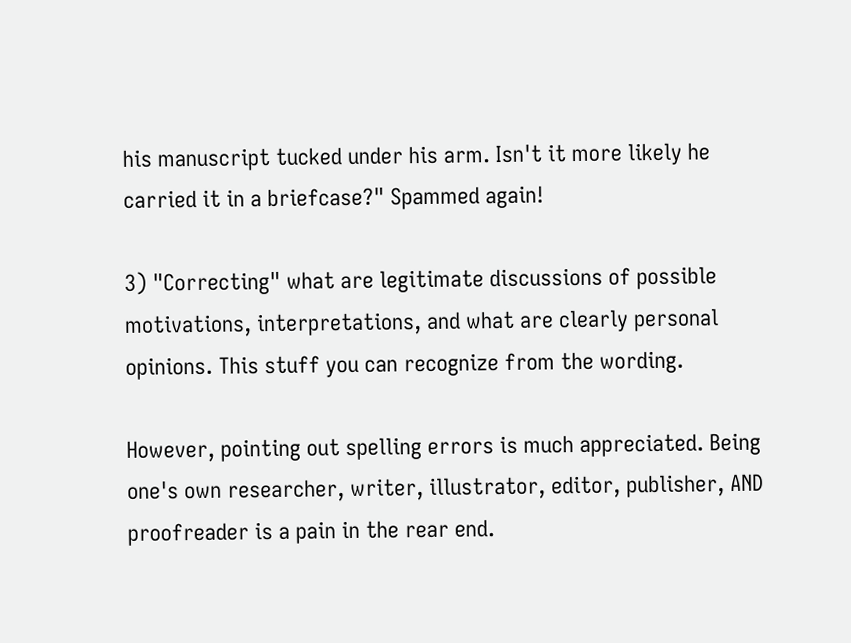his manuscript tucked under his arm. Isn't it more likely he carried it in a briefcase?" Spammed again!

3) "Correcting" what are legitimate discussions of possible motivations, interpretations, and what are clearly personal opinions. This stuff you can recognize from the wording.

However, pointing out spelling errors is much appreciated. Being one's own researcher, writer, illustrator, editor, publisher, AND proofreader is a pain in the rear end.